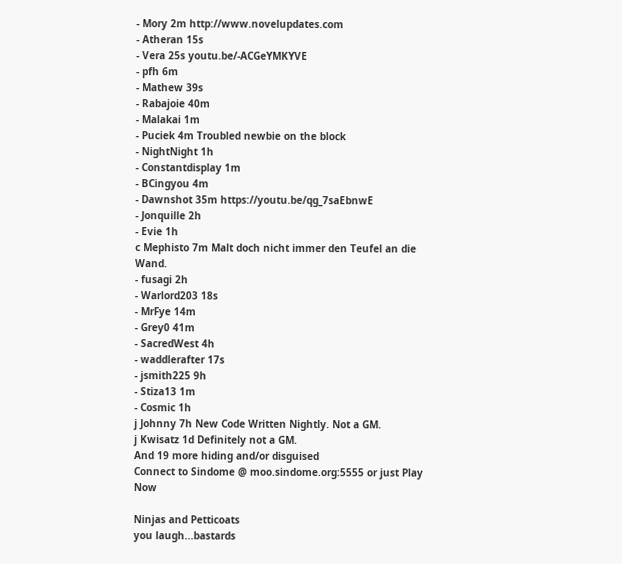- Mory 2m http://www.novelupdates.com
- Atheran 15s
- Vera 25s youtu.be/-ACGeYMKYVE
- pfh 6m
- Mathew 39s
- Rabajoie 40m
- Malakai 1m
- Puciek 4m Troubled newbie on the block
- NightNight 1h
- Constantdisplay 1m
- BCingyou 4m
- Dawnshot 35m https://youtu.be/qg_7saEbnwE
- Jonquille 2h
- Evie 1h
c Mephisto 7m Malt doch nicht immer den Teufel an die Wand.
- fusagi 2h
- Warlord203 18s
- MrFye 14m
- Grey0 41m
- SacredWest 4h
- waddlerafter 17s
- jsmith225 9h
- Stiza13 1m
- Cosmic 1h
j Johnny 7h New Code Written Nightly. Not a GM.
j Kwisatz 1d Definitely not a GM.
And 19 more hiding and/or disguised
Connect to Sindome @ moo.sindome.org:5555 or just Play Now

Ninjas and Petticoats
you laugh...bastards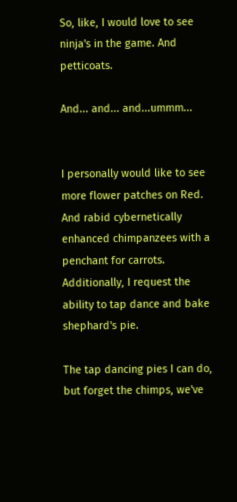So, like, I would love to see ninja's in the game. And petticoats.

And... and... and...ummm...


I personally would like to see more flower patches on Red. And rabid cybernetically enhanced chimpanzees with a penchant for carrots. Additionally, I request the ability to tap dance and bake shephard's pie.

The tap dancing pies I can do, but forget the chimps, we've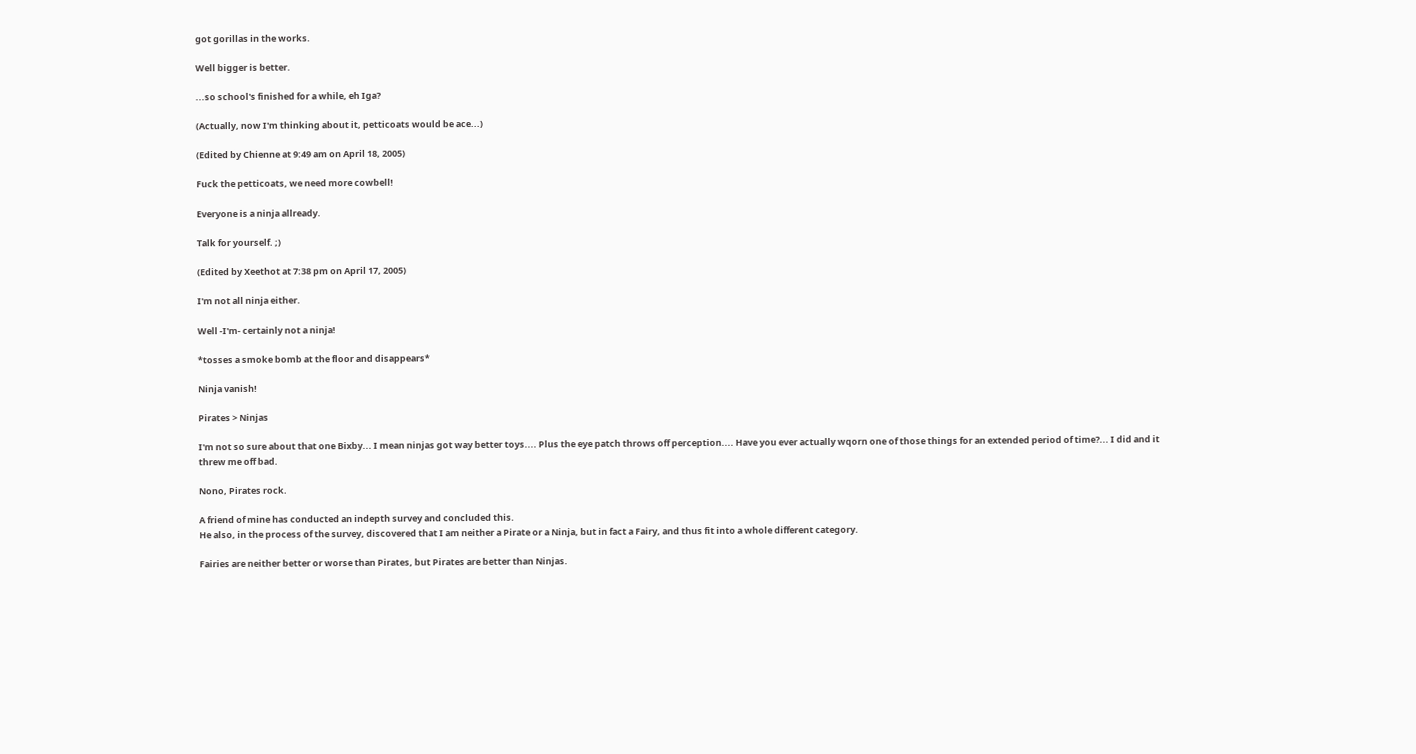got gorillas in the works.

Well bigger is better.

...so school's finished for a while, eh Iga?

(Actually, now I'm thinking about it, petticoats would be ace...)

(Edited by Chienne at 9:49 am on April 18, 2005)

Fuck the petticoats, we need more cowbell!

Everyone is a ninja allready.

Talk for yourself. ;)

(Edited by Xeethot at 7:38 pm on April 17, 2005)

I'm not all ninja either.

Well -I'm- certainly not a ninja!

*tosses a smoke bomb at the floor and disappears*

Ninja vanish!

Pirates > Ninjas

I'm not so sure about that one Bixby... I mean ninjas got way better toys.... Plus the eye patch throws off perception.... Have you ever actually wqorn one of those things for an extended period of time?... I did and it threw me off bad.

Nono, Pirates rock.

A friend of mine has conducted an indepth survey and concluded this.
He also, in the process of the survey, discovered that I am neither a Pirate or a Ninja, but in fact a Fairy, and thus fit into a whole different category.

Fairies are neither better or worse than Pirates, but Pirates are better than Ninjas.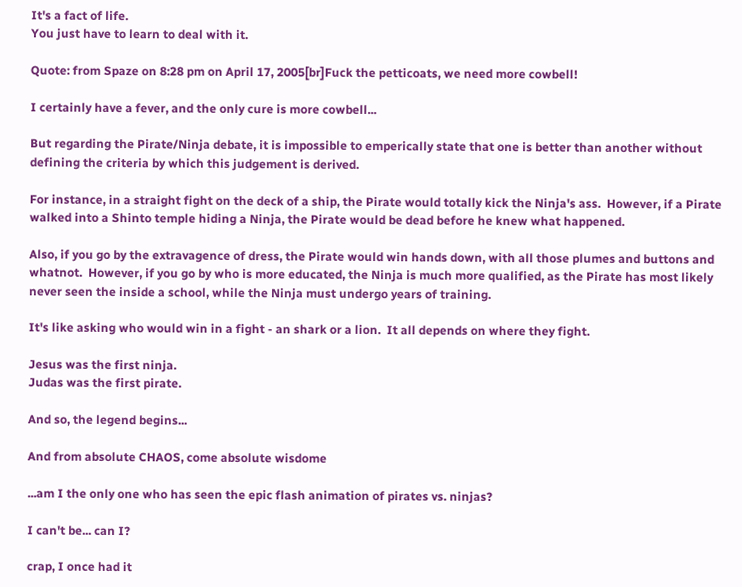It's a fact of life.
You just have to learn to deal with it.

Quote: from Spaze on 8:28 pm on April 17, 2005[br]Fuck the petticoats, we need more cowbell!

I certainly have a fever, and the only cure is more cowbell...

But regarding the Pirate/Ninja debate, it is impossible to emperically state that one is better than another without defining the criteria by which this judgement is derived.

For instance, in a straight fight on the deck of a ship, the Pirate would totally kick the Ninja's ass.  However, if a Pirate walked into a Shinto temple hiding a Ninja, the Pirate would be dead before he knew what happened.

Also, if you go by the extravagence of dress, the Pirate would win hands down, with all those plumes and buttons and whatnot.  However, if you go by who is more educated, the Ninja is much more qualified, as the Pirate has most likely never seen the inside a school, while the Ninja must undergo years of training.

It's like asking who would win in a fight - an shark or a lion.  It all depends on where they fight.

Jesus was the first ninja.
Judas was the first pirate.

And so, the legend begins...

And from absolute CHAOS, come absolute wisdome

...am I the only one who has seen the epic flash animation of pirates vs. ninjas?

I can't be... can I?

crap, I once had it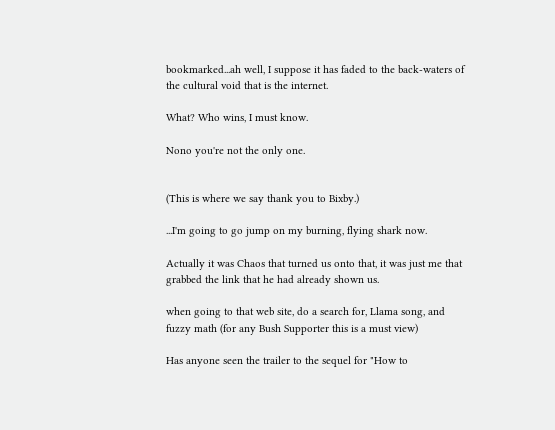bookmarked...ah well, I suppose it has faded to the back-waters of the cultural void that is the internet.

What? Who wins, I must know.

Nono you're not the only one.


(This is where we say thank you to Bixby.)

...I'm going to go jump on my burning, flying shark now.

Actually it was Chaos that turned us onto that, it was just me that grabbed the link that he had already shown us.

when going to that web site, do a search for, Llama song, and fuzzy math (for any Bush Supporter this is a must view)

Has anyone seen the trailer to the sequel for "How to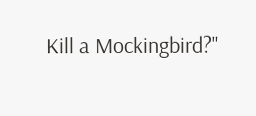Kill a Mockingbird?"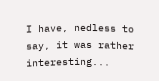I have, nedless to say, it was rather interesting...